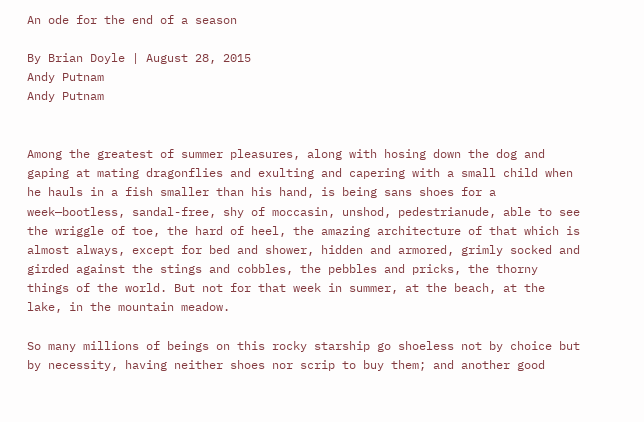An ode for the end of a season

By Brian Doyle | August 28, 2015
Andy Putnam
Andy Putnam


Among the greatest of summer pleasures, along with hosing down the dog and gaping at mating dragonflies and exulting and capering with a small child when he hauls in a fish smaller than his hand, is being sans shoes for a week—bootless, sandal-free, shy of moccasin, unshod, pedestrianude, able to see the wriggle of toe, the hard of heel, the amazing architecture of that which is almost always, except for bed and shower, hidden and armored, grimly socked and girded against the stings and cobbles, the pebbles and pricks, the thorny things of the world. But not for that week in summer, at the beach, at the lake, in the mountain meadow.

So many millions of beings on this rocky starship go shoeless not by choice but by necessity, having neither shoes nor scrip to buy them; and another good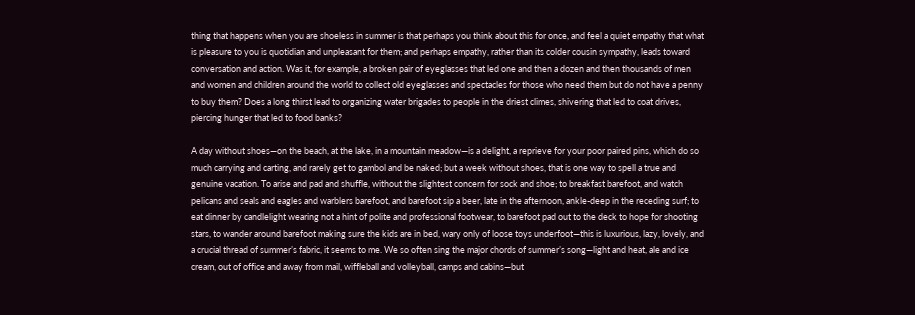thing that happens when you are shoeless in summer is that perhaps you think about this for once, and feel a quiet empathy that what is pleasure to you is quotidian and unpleasant for them; and perhaps empathy, rather than its colder cousin sympathy, leads toward conversation and action. Was it, for example, a broken pair of eyeglasses that led one and then a dozen and then thousands of men and women and children around the world to collect old eyeglasses and spectacles for those who need them but do not have a penny to buy them? Does a long thirst lead to organizing water brigades to people in the driest climes, shivering that led to coat drives, piercing hunger that led to food banks?

A day without shoes—on the beach, at the lake, in a mountain meadow—is a delight, a reprieve for your poor paired pins, which do so much carrying and carting, and rarely get to gambol and be naked; but a week without shoes, that is one way to spell a true and genuine vacation. To arise and pad and shuffle, without the slightest concern for sock and shoe; to breakfast barefoot, and watch pelicans and seals and eagles and warblers barefoot, and barefoot sip a beer, late in the afternoon, ankle-deep in the receding surf; to eat dinner by candlelight wearing not a hint of polite and professional footwear, to barefoot pad out to the deck to hope for shooting stars, to wander around barefoot making sure the kids are in bed, wary only of loose toys underfoot—this is luxurious, lazy, lovely, and a crucial thread of summer’s fabric, it seems to me. We so often sing the major chords of summer’s song—light and heat, ale and ice cream, out of office and away from mail, wiffleball and volleyball, camps and cabins—but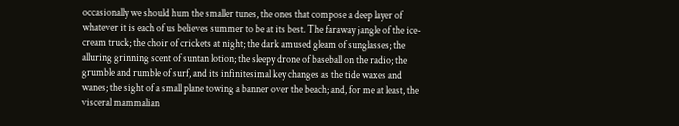occasionally we should hum the smaller tunes, the ones that compose a deep layer of whatever it is each of us believes summer to be at its best. The faraway jangle of the ice-cream truck; the choir of crickets at night; the dark amused gleam of sunglasses; the alluring grinning scent of suntan lotion; the sleepy drone of baseball on the radio; the grumble and rumble of surf, and its infinitesimal key changes as the tide waxes and wanes; the sight of a small plane towing a banner over the beach; and, for me at least, the visceral mammalian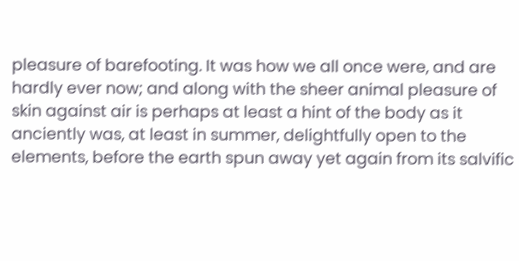pleasure of barefooting. It was how we all once were, and are hardly ever now; and along with the sheer animal pleasure of skin against air is perhaps at least a hint of the body as it anciently was, at least in summer, delightfully open to the elements, before the earth spun away yet again from its salvific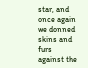star, and once again we donned skins and furs against the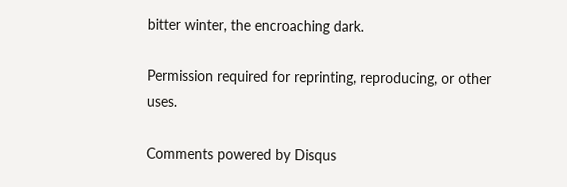bitter winter, the encroaching dark.

Permission required for reprinting, reproducing, or other uses.

Comments powered by Disqus